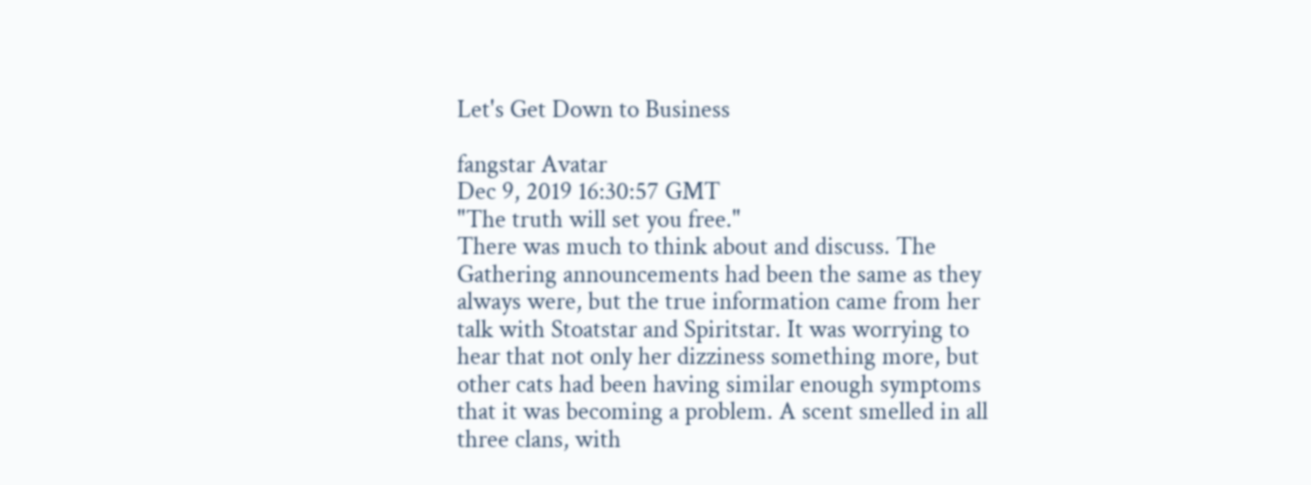Let's Get Down to Business

fangstar Avatar
Dec 9, 2019 16:30:57 GMT
"The truth will set you free."
There was much to think about and discuss. The Gathering announcements had been the same as they always were, but the true information came from her talk with Stoatstar and Spiritstar. It was worrying to hear that not only her dizziness something more, but other cats had been having similar enough symptoms that it was becoming a problem. A scent smelled in all three clans, with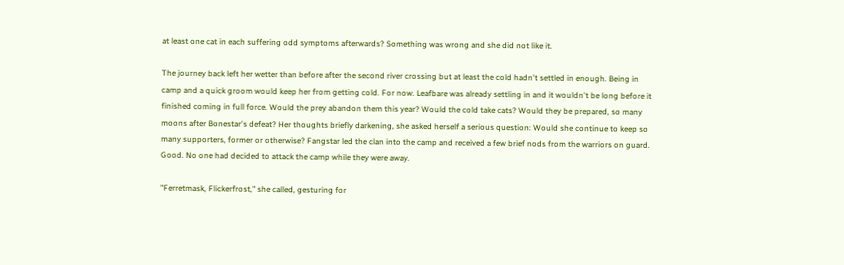at least one cat in each suffering odd symptoms afterwards? Something was wrong and she did not like it.

The journey back left her wetter than before after the second river crossing but at least the cold hadn't settled in enough. Being in camp and a quick groom would keep her from getting cold. For now. Leafbare was already settling in and it wouldn't be long before it finished coming in full force. Would the prey abandon them this year? Would the cold take cats? Would they be prepared, so many moons after Bonestar's defeat? Her thoughts briefly darkening, she asked herself a serious question: Would she continue to keep so many supporters, former or otherwise? Fangstar led the clan into the camp and received a few brief nods from the warriors on guard. Good. No one had decided to attack the camp while they were away.

"Ferretmask, Flickerfrost," she called, gesturing for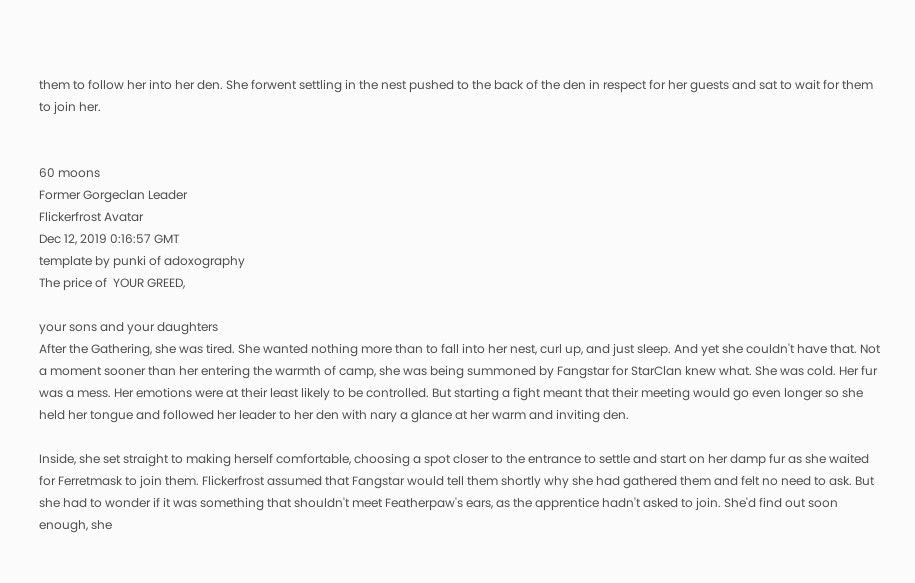them to follow her into her den. She forwent settling in the nest pushed to the back of the den in respect for her guests and sat to wait for them to join her.


60 moons
Former Gorgeclan Leader
Flickerfrost Avatar
Dec 12, 2019 0:16:57 GMT
template by punki of adoxography
The price of  YOUR GREED,

your sons and your daughters
After the Gathering, she was tired. She wanted nothing more than to fall into her nest, curl up, and just sleep. And yet she couldn't have that. Not a moment sooner than her entering the warmth of camp, she was being summoned by Fangstar for StarClan knew what. She was cold. Her fur was a mess. Her emotions were at their least likely to be controlled. But starting a fight meant that their meeting would go even longer so she held her tongue and followed her leader to her den with nary a glance at her warm and inviting den.

Inside, she set straight to making herself comfortable, choosing a spot closer to the entrance to settle and start on her damp fur as she waited for Ferretmask to join them. Flickerfrost assumed that Fangstar would tell them shortly why she had gathered them and felt no need to ask. But she had to wonder if it was something that shouldn't meet Featherpaw's ears, as the apprentice hadn't asked to join. She'd find out soon enough, she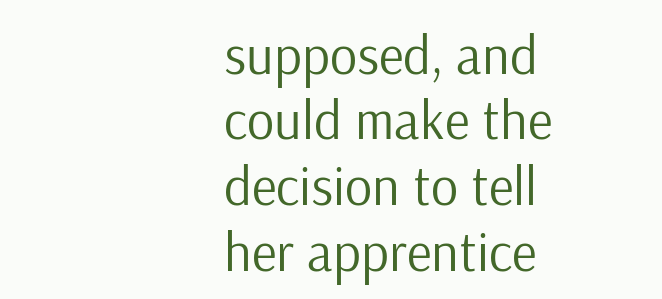supposed, and could make the decision to tell her apprentice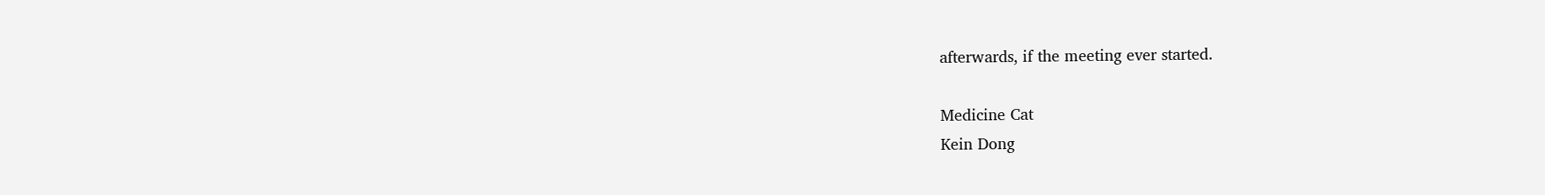afterwards, if the meeting ever started.

Medicine Cat
Kein Dong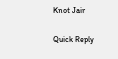Knot Jair

Quick Reply